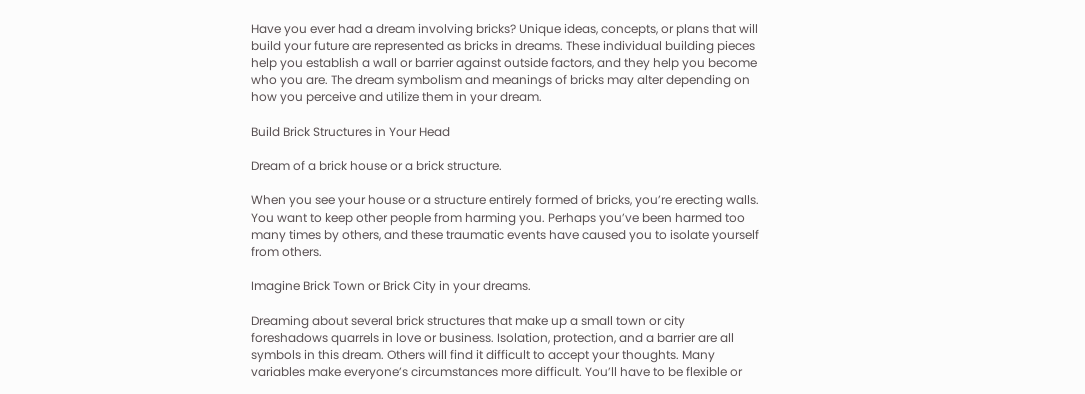Have you ever had a dream involving bricks? Unique ideas, concepts, or plans that will build your future are represented as bricks in dreams. These individual building pieces help you establish a wall or barrier against outside factors, and they help you become who you are. The dream symbolism and meanings of bricks may alter depending on how you perceive and utilize them in your dream.

Build Brick Structures in Your Head

Dream of a brick house or a brick structure.

When you see your house or a structure entirely formed of bricks, you’re erecting walls. You want to keep other people from harming you. Perhaps you’ve been harmed too many times by others, and these traumatic events have caused you to isolate yourself from others.

Imagine Brick Town or Brick City in your dreams.

Dreaming about several brick structures that make up a small town or city foreshadows quarrels in love or business. Isolation, protection, and a barrier are all symbols in this dream. Others will find it difficult to accept your thoughts. Many variables make everyone’s circumstances more difficult. You’ll have to be flexible or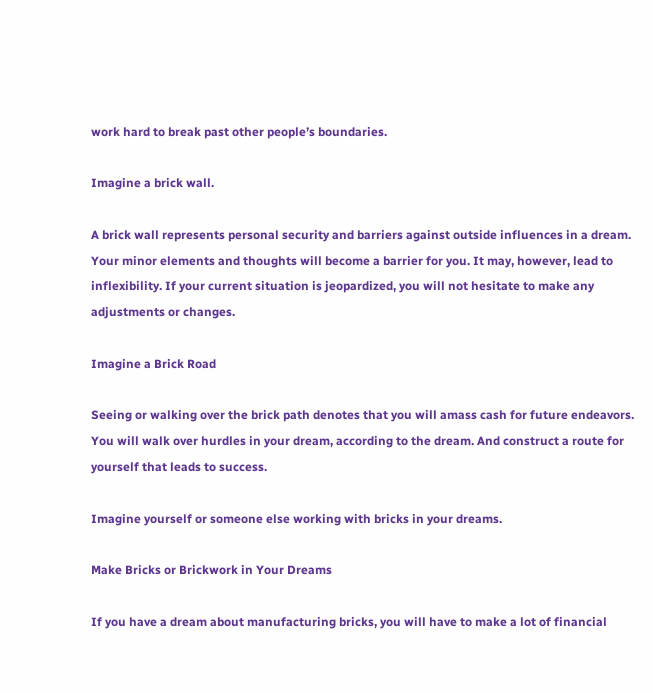work hard to break past other people’s boundaries.

Imagine a brick wall.

A brick wall represents personal security and barriers against outside influences in a dream. Your minor elements and thoughts will become a barrier for you. It may, however, lead to inflexibility. If your current situation is jeopardized, you will not hesitate to make any adjustments or changes.

Imagine a Brick Road

Seeing or walking over the brick path denotes that you will amass cash for future endeavors. You will walk over hurdles in your dream, according to the dream. And construct a route for yourself that leads to success.

Imagine yourself or someone else working with bricks in your dreams.

Make Bricks or Brickwork in Your Dreams

If you have a dream about manufacturing bricks, you will have to make a lot of financial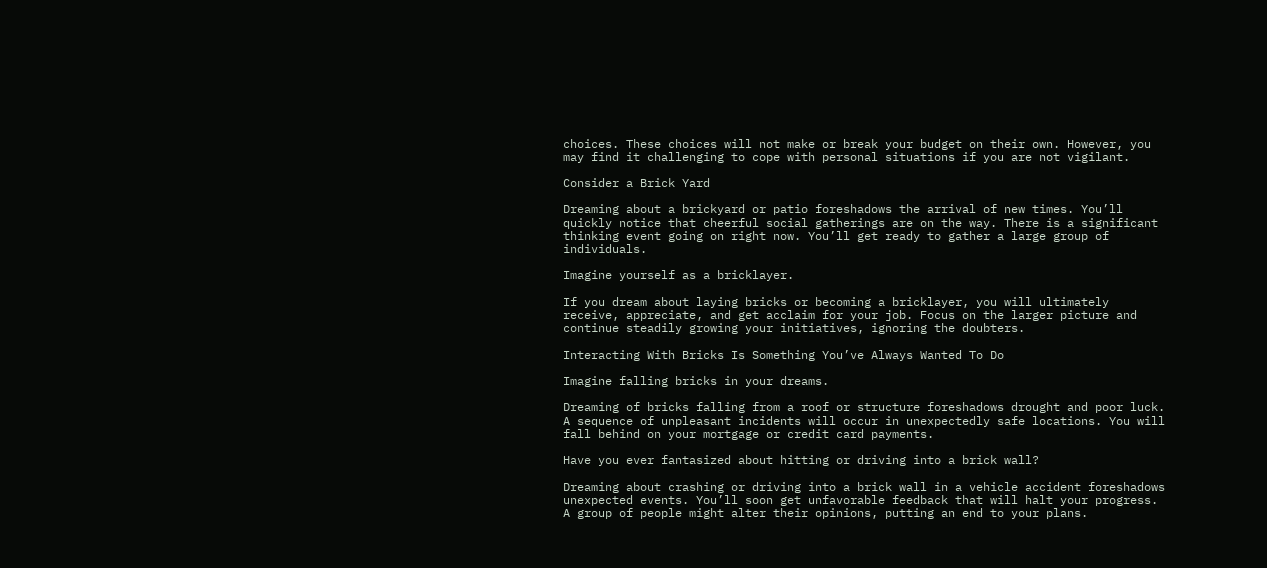choices. These choices will not make or break your budget on their own. However, you may find it challenging to cope with personal situations if you are not vigilant.

Consider a Brick Yard

Dreaming about a brickyard or patio foreshadows the arrival of new times. You’ll quickly notice that cheerful social gatherings are on the way. There is a significant thinking event going on right now. You’ll get ready to gather a large group of individuals.

Imagine yourself as a bricklayer.

If you dream about laying bricks or becoming a bricklayer, you will ultimately receive, appreciate, and get acclaim for your job. Focus on the larger picture and continue steadily growing your initiatives, ignoring the doubters.

Interacting With Bricks Is Something You’ve Always Wanted To Do

Imagine falling bricks in your dreams.

Dreaming of bricks falling from a roof or structure foreshadows drought and poor luck. A sequence of unpleasant incidents will occur in unexpectedly safe locations. You will fall behind on your mortgage or credit card payments.

Have you ever fantasized about hitting or driving into a brick wall?

Dreaming about crashing or driving into a brick wall in a vehicle accident foreshadows unexpected events. You’ll soon get unfavorable feedback that will halt your progress. A group of people might alter their opinions, putting an end to your plans.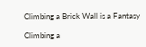Climbing a Brick Wall is a Fantasy

Climbing a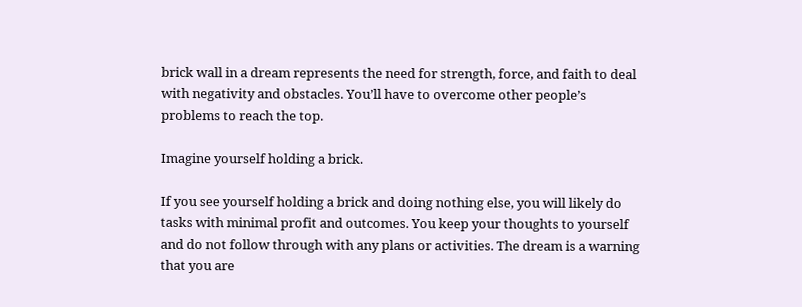brick wall in a dream represents the need for strength, force, and faith to deal with negativity and obstacles. You’ll have to overcome other people’s problems to reach the top.

Imagine yourself holding a brick.

If you see yourself holding a brick and doing nothing else, you will likely do tasks with minimal profit and outcomes. You keep your thoughts to yourself and do not follow through with any plans or activities. The dream is a warning that you are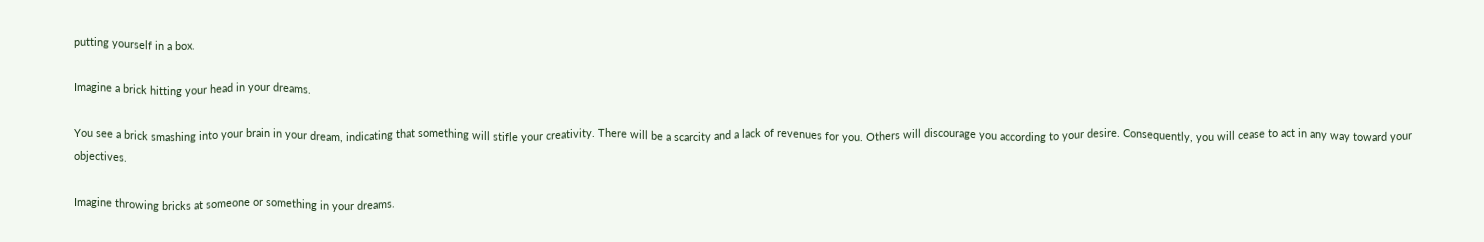putting yourself in a box.

Imagine a brick hitting your head in your dreams.

You see a brick smashing into your brain in your dream, indicating that something will stifle your creativity. There will be a scarcity and a lack of revenues for you. Others will discourage you according to your desire. Consequently, you will cease to act in any way toward your objectives.

Imagine throwing bricks at someone or something in your dreams.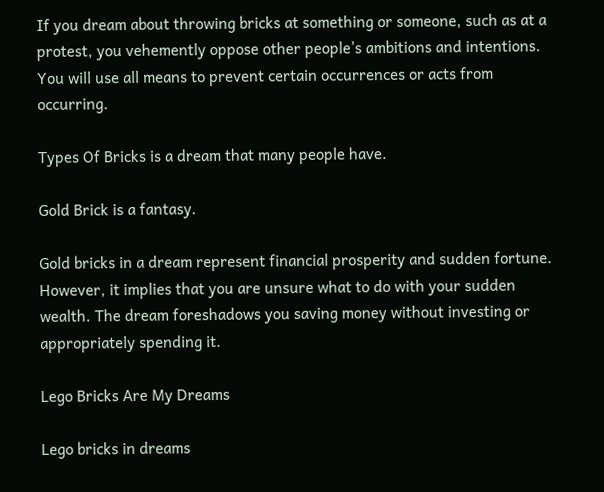If you dream about throwing bricks at something or someone, such as at a protest, you vehemently oppose other people’s ambitions and intentions. You will use all means to prevent certain occurrences or acts from occurring.

Types Of Bricks is a dream that many people have.

Gold Brick is a fantasy.

Gold bricks in a dream represent financial prosperity and sudden fortune. However, it implies that you are unsure what to do with your sudden wealth. The dream foreshadows you saving money without investing or appropriately spending it.

Lego Bricks Are My Dreams

Lego bricks in dreams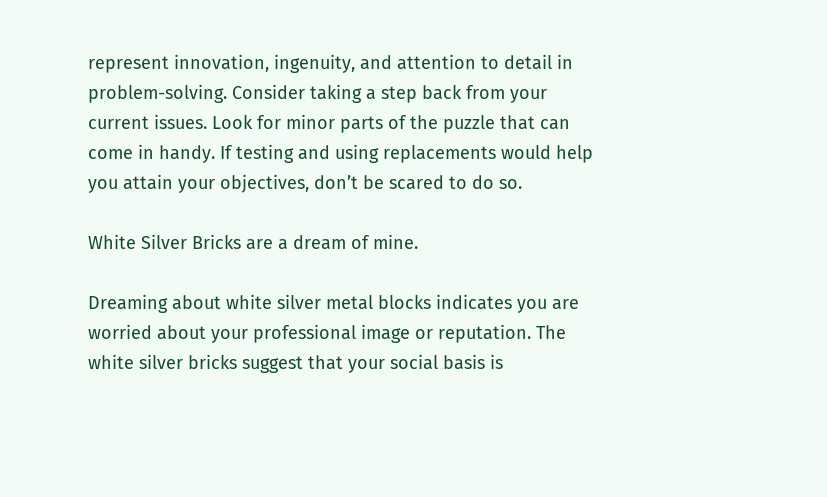represent innovation, ingenuity, and attention to detail in problem-solving. Consider taking a step back from your current issues. Look for minor parts of the puzzle that can come in handy. If testing and using replacements would help you attain your objectives, don’t be scared to do so.

White Silver Bricks are a dream of mine.

Dreaming about white silver metal blocks indicates you are worried about your professional image or reputation. The white silver bricks suggest that your social basis is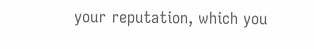your reputation, which you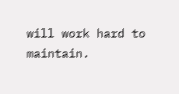will work hard to maintain.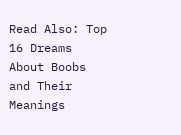Read Also: Top 16 Dreams About Boobs and Their Meanings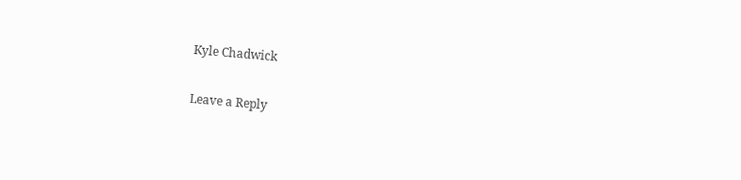Kyle Chadwick

Leave a Reply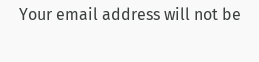Your email address will not be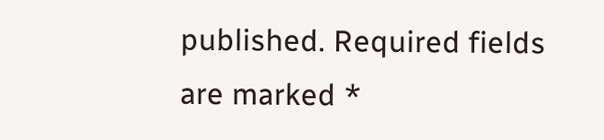published. Required fields are marked *